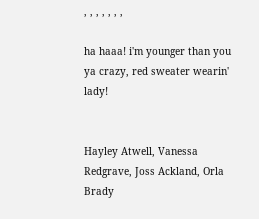, , , , , , ,

ha haaa! i'm younger than you ya crazy, red sweater wearin' lady!


Hayley Atwell, Vanessa Redgrave, Joss Ackland, Orla Brady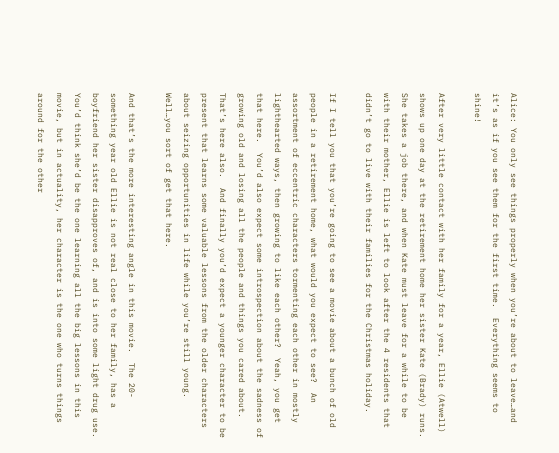Alice: You only see things properly when you’re about to leave…and it’s as if you see them for the first time.  Everything seems to shine!

After very little contact with her family for a year, Ellie (Atwell) shows up one day at the retirement home her sister Kate (Brady) runs.  She takes a job there, and when Kate must leave for a while to be with their mother, Ellie is left to look after the 4 residents that didn’t go to live with their families for the Christmas holiday.

If I tell you that you’re going to see a movie about a bunch of old people in a retirement home, what would you expect to see?  An assortment of eccentric characters tormenting each other in mostly lighthearted ways, then growing to like each other?  Yeah, you get that here.  You’d also expect some introspection about the sadness of growing old and losing all the people and things you cared about.  That’s here also.  And finally you’d expect a younger character to be present that learns some valuable lessons from the older characters about seizing opportunities in life while you’re still young.  Well…you sort of get that here.

And that’s the more interesting angle in this movie.  The 20-something year old Ellie is not real close to her family, has a boyfriend her sister disapproves of, and is into some light drug use.  You’d think she’d be the one learning all the big lessons in this movie, but in actuality, her character is the one who turns things around for the other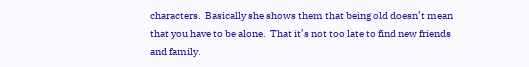characters.  Basically she shows them that being old doesn’t mean that you have to be alone.  That it’s not too late to find new friends and family.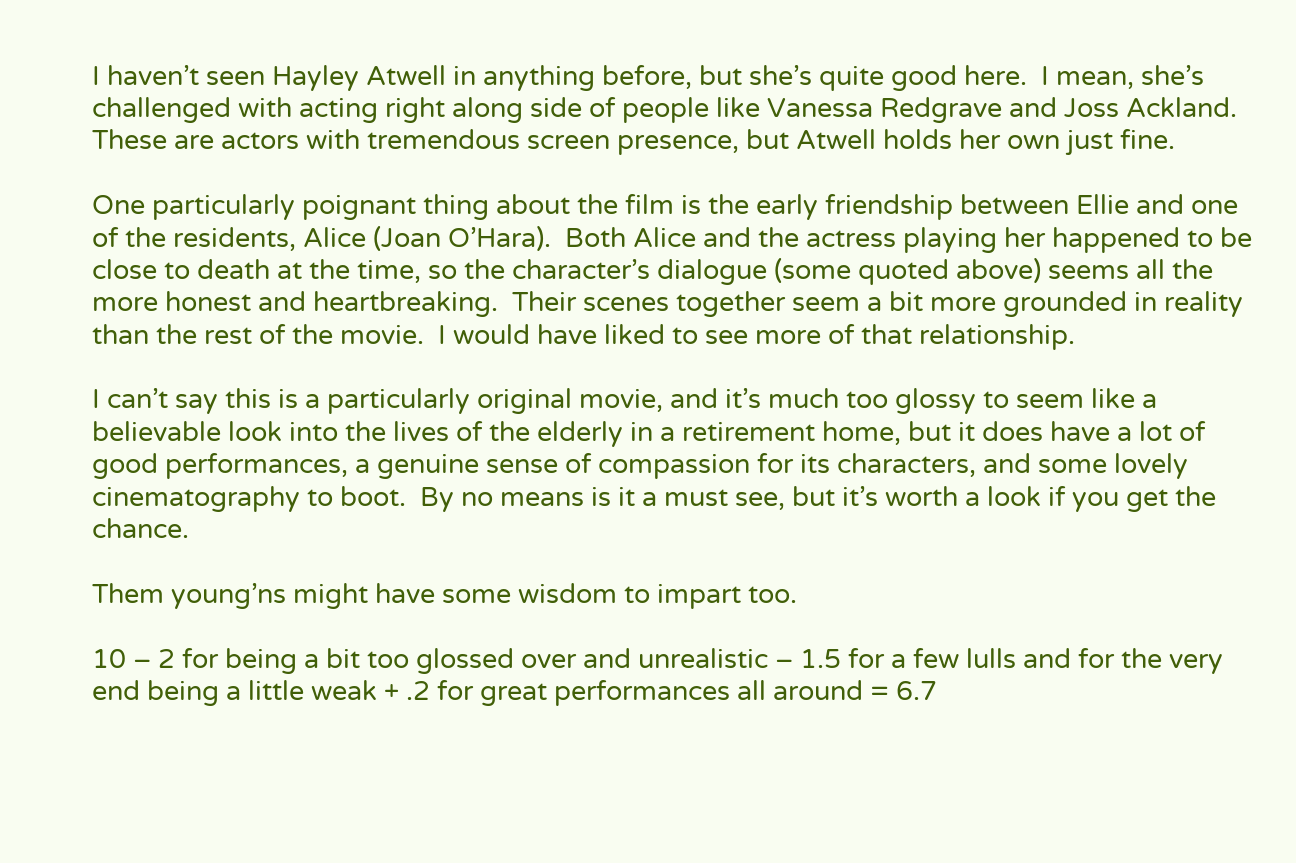I haven’t seen Hayley Atwell in anything before, but she’s quite good here.  I mean, she’s challenged with acting right along side of people like Vanessa Redgrave and Joss Ackland.  These are actors with tremendous screen presence, but Atwell holds her own just fine.

One particularly poignant thing about the film is the early friendship between Ellie and one of the residents, Alice (Joan O’Hara).  Both Alice and the actress playing her happened to be close to death at the time, so the character’s dialogue (some quoted above) seems all the more honest and heartbreaking.  Their scenes together seem a bit more grounded in reality than the rest of the movie.  I would have liked to see more of that relationship.

I can’t say this is a particularly original movie, and it’s much too glossy to seem like a believable look into the lives of the elderly in a retirement home, but it does have a lot of good performances, a genuine sense of compassion for its characters, and some lovely cinematography to boot.  By no means is it a must see, but it’s worth a look if you get the chance.

Them young’ns might have some wisdom to impart too.

10 – 2 for being a bit too glossed over and unrealistic – 1.5 for a few lulls and for the very end being a little weak + .2 for great performances all around = 6.7